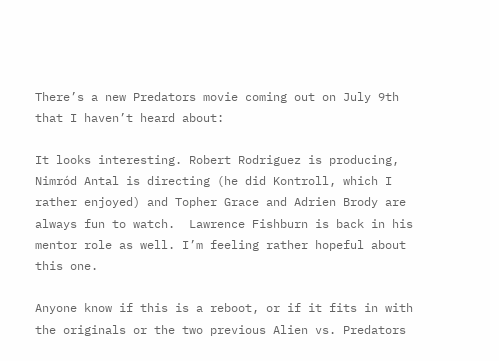There’s a new Predators movie coming out on July 9th that I haven’t heard about:

It looks interesting. Robert Rodriguez is producing, Nimród Antal is directing (he did Kontroll, which I rather enjoyed) and Topher Grace and Adrien Brody are always fun to watch.  Lawrence Fishburn is back in his mentor role as well. I’m feeling rather hopeful about this one.

Anyone know if this is a reboot, or if it fits in with the originals or the two previous Alien vs. Predators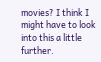movies? I think I might have to look into this a little further.